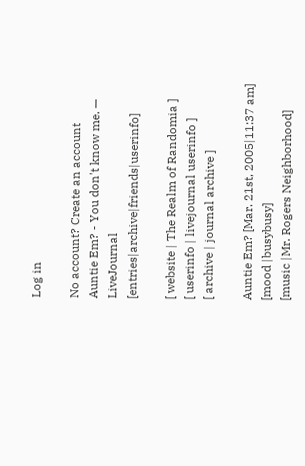Log in

No account? Create an account
Auntie Em? - You don't know me. — LiveJournal [entries|archive|friends|userinfo]

[ website | The Realm of Randomia ]
[ userinfo | livejournal userinfo ]
[ archive | journal archive ]

Auntie Em? [Mar. 21st, 2005|11:37 am]
[mood |busybusy]
[music |Mr. Rogers Neighborhood]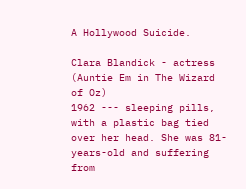A Hollywood Suicide.

Clara Blandick - actress (Auntie Em in The Wizard of Oz)
1962 --- sleeping pills, with a plastic bag tied over her head. She was 81-years-old and suffering from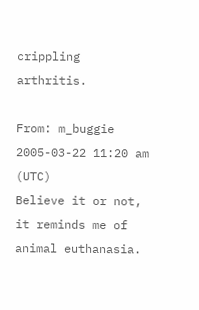crippling arthritis.

From: m_buggie
2005-03-22 11:20 am (UTC)
Believe it or not, it reminds me of animal euthanasia.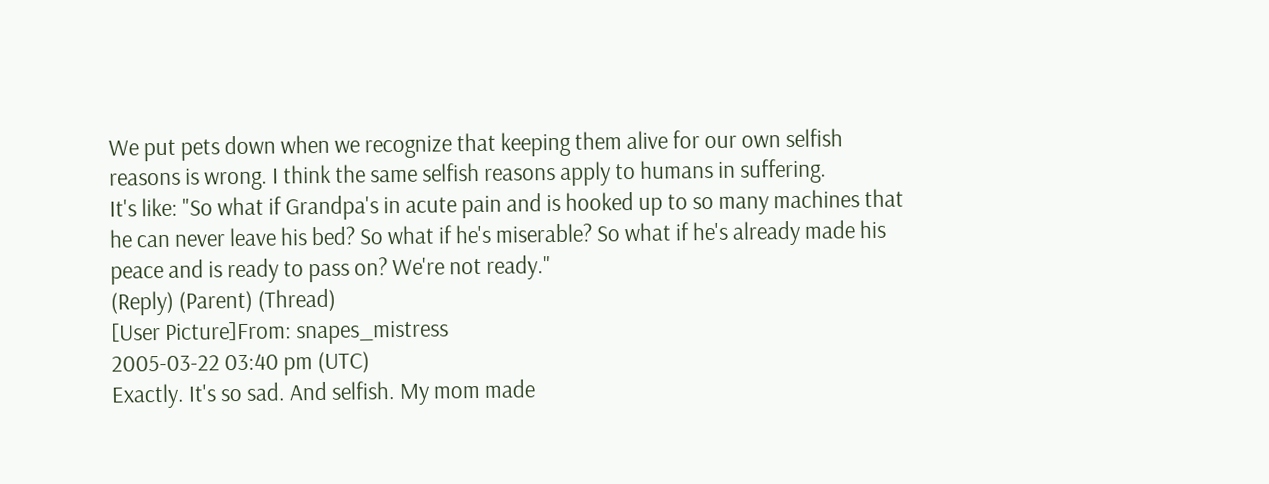We put pets down when we recognize that keeping them alive for our own selfish reasons is wrong. I think the same selfish reasons apply to humans in suffering.
It's like: "So what if Grandpa's in acute pain and is hooked up to so many machines that he can never leave his bed? So what if he's miserable? So what if he's already made his peace and is ready to pass on? We're not ready."
(Reply) (Parent) (Thread)
[User Picture]From: snapes_mistress
2005-03-22 03:40 pm (UTC)
Exactly. It's so sad. And selfish. My mom made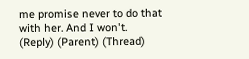me promise never to do that with her. And I won't.
(Reply) (Parent) (Thread)